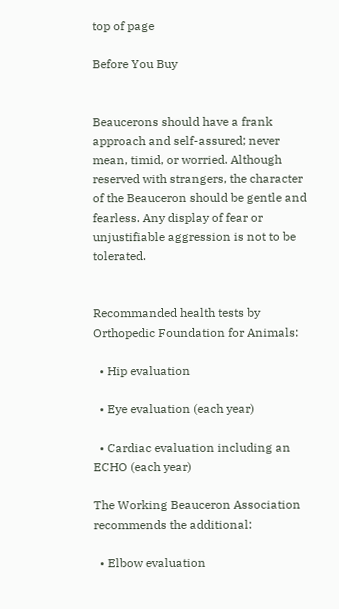top of page

Before You Buy


Beaucerons should have a frank approach and self-assured; never mean, timid, or worried. Although reserved with strangers, the character of the Beauceron should be gentle and fearless. Any display of fear or unjustifiable aggression is not to be tolerated.


Recommanded health tests by Orthopedic Foundation for Animals:

  • Hip evaluation

  • Eye evaluation (each year)

  • Cardiac evaluation including an ECHO (each year)

The Working Beauceron Association recommends the additional:

  • Elbow evaluation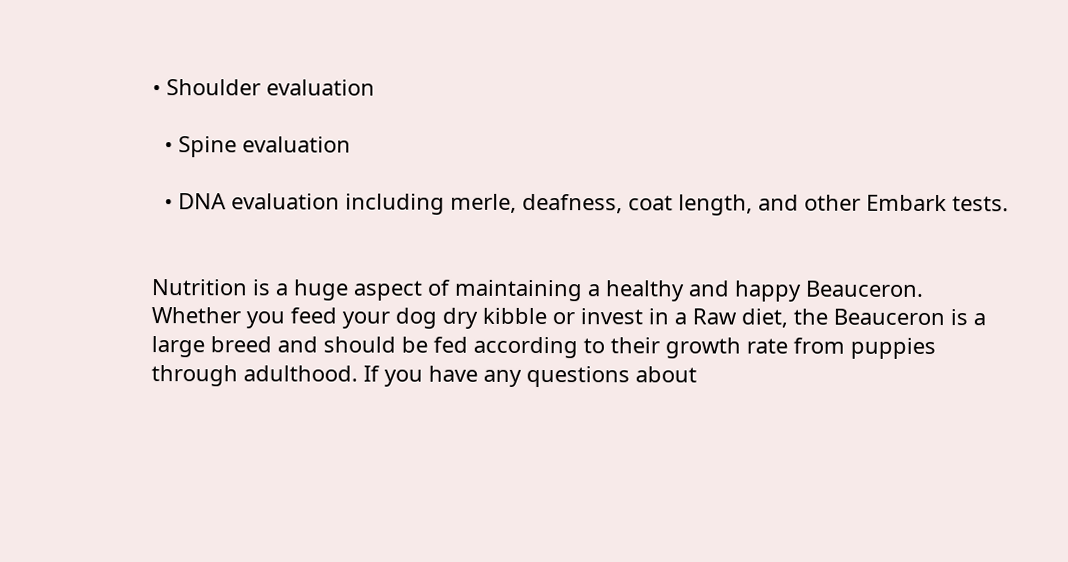• Shoulder evaluation

  • Spine evaluation

  • DNA evaluation including merle, deafness, coat length, and other Embark tests.


Nutrition is a huge aspect of maintaining a healthy and happy Beauceron. Whether you feed your dog dry kibble or invest in a Raw diet, the Beauceron is a large breed and should be fed according to their growth rate from puppies through adulthood. If you have any questions about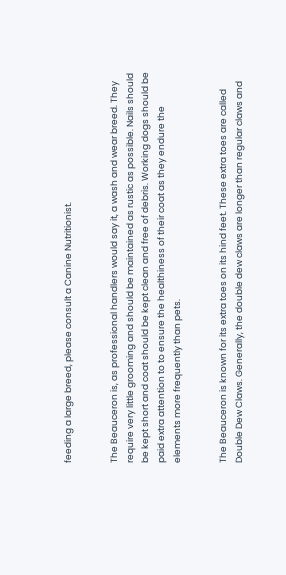feeding a large breed, please consult a Canine Nutritionist.


The Beauceron is, as professional handlers would say it, a wash and wear breed. They require very little grooming and should be maintained as rustic as possible. Nails should be kept short and coat should be kept clean and free of debris. Working dogs should be paid extra attention to to ensure the healthiness of their coat as they endure the elements more frequently than pets.


The Beauceron is known for its extra toes on its hind feet. These extra toes are called Double Dew Claws. Generally, the double dew claws are longer than regular claws and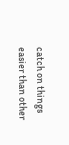catch on things easier than other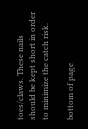toes/claws. These nails should be kept short in order to minimize the catch risk.

bottom of page